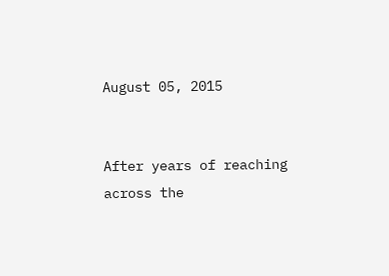August 05, 2015


After years of reaching across the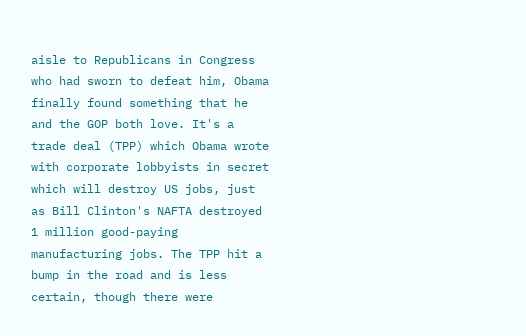aisle to Republicans in Congress who had sworn to defeat him, Obama finally found something that he and the GOP both love. It's a trade deal (TPP) which Obama wrote with corporate lobbyists in secret which will destroy US jobs, just as Bill Clinton's NAFTA destroyed 1 million good-paying manufacturing jobs. The TPP hit a bump in the road and is less certain, though there were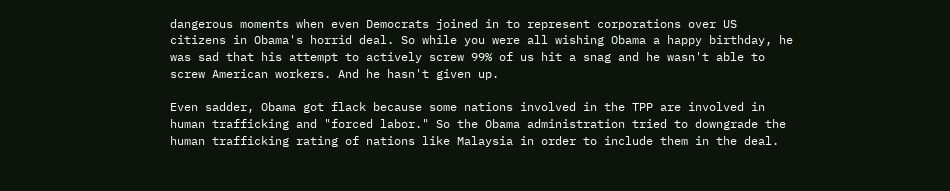dangerous moments when even Democrats joined in to represent corporations over US citizens in Obama's horrid deal. So while you were all wishing Obama a happy birthday, he was sad that his attempt to actively screw 99% of us hit a snag and he wasn't able to screw American workers. And he hasn't given up.

Even sadder, Obama got flack because some nations involved in the TPP are involved in human trafficking and "forced labor." So the Obama administration tried to downgrade the human trafficking rating of nations like Malaysia in order to include them in the deal.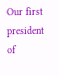Our first president of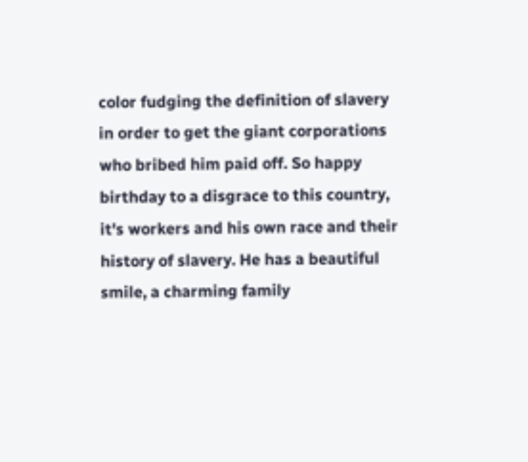color fudging the definition of slavery in order to get the giant corporations who bribed him paid off. So happy birthday to a disgrace to this country, it's workers and his own race and their history of slavery. He has a beautiful smile, a charming family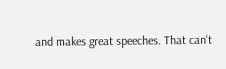and makes great speeches. That can't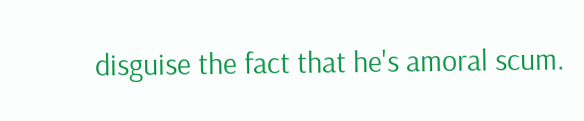disguise the fact that he's amoral scum.